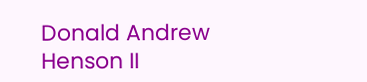Donald Andrew Henson II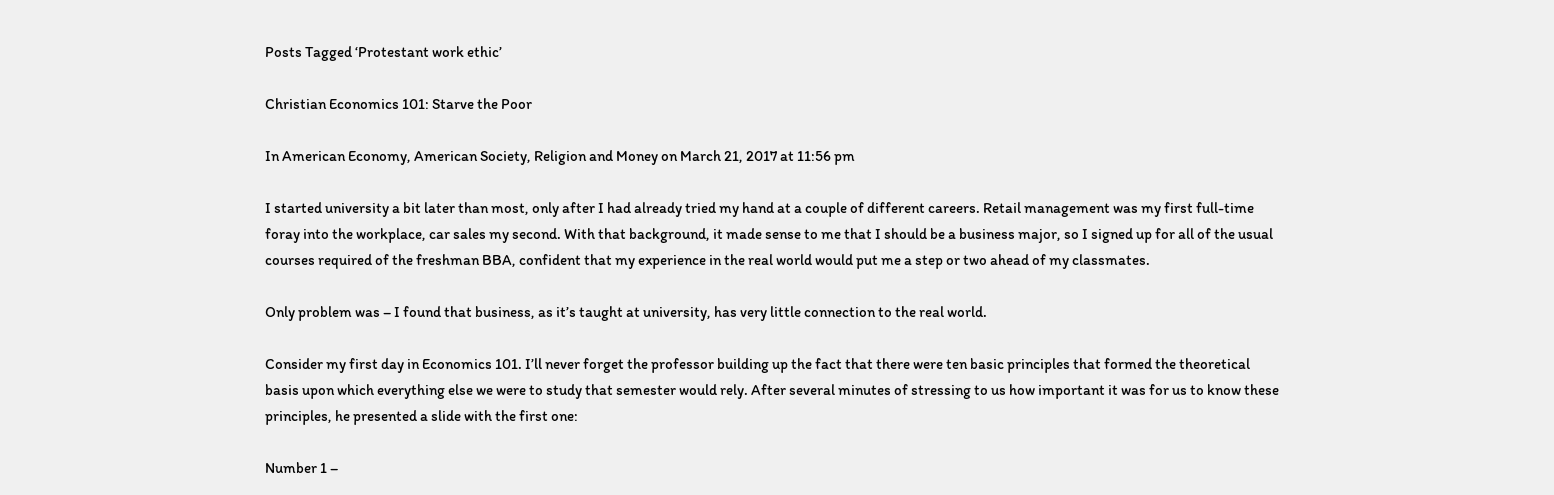Posts Tagged ‘Protestant work ethic’

Christian Economics 101: Starve the Poor

In American Economy, American Society, Religion and Money on March 21, 2017 at 11:56 pm

I started university a bit later than most, only after I had already tried my hand at a couple of different careers. Retail management was my first full-time foray into the workplace, car sales my second. With that background, it made sense to me that I should be a business major, so I signed up for all of the usual courses required of the freshman BBA, confident that my experience in the real world would put me a step or two ahead of my classmates.

Only problem was – I found that business, as it’s taught at university, has very little connection to the real world.

Consider my first day in Economics 101. I’ll never forget the professor building up the fact that there were ten basic principles that formed the theoretical basis upon which everything else we were to study that semester would rely. After several minutes of stressing to us how important it was for us to know these principles, he presented a slide with the first one:

Number 1 –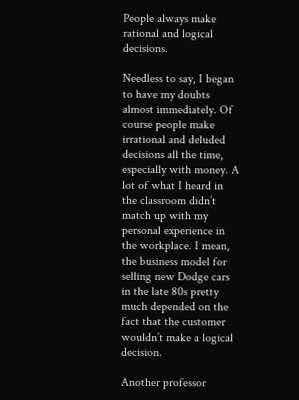People always make rational and logical decisions.

Needless to say, I began to have my doubts almost immediately. Of course people make irrational and deluded decisions all the time, especially with money. A lot of what I heard in the classroom didn’t match up with my personal experience in the workplace. I mean, the business model for selling new Dodge cars in the late 80s pretty much depended on the fact that the customer wouldn’t make a logical decision.

Another professor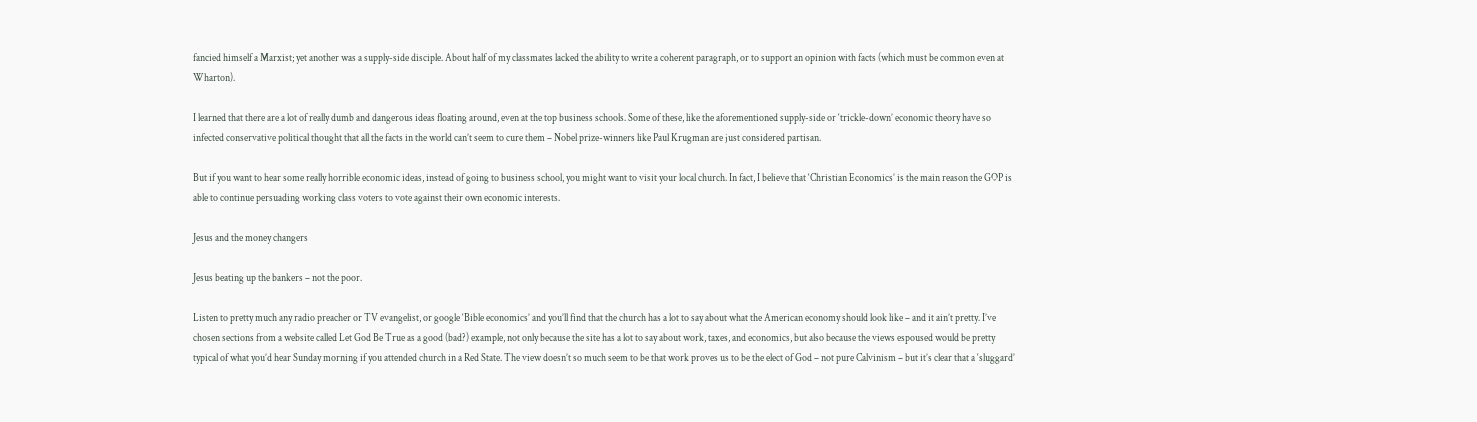fancied himself a Marxist; yet another was a supply-side disciple. About half of my classmates lacked the ability to write a coherent paragraph, or to support an opinion with facts (which must be common even at Wharton).

I learned that there are a lot of really dumb and dangerous ideas floating around, even at the top business schools. Some of these, like the aforementioned supply-side or ‘trickle-down’ economic theory have so infected conservative political thought that all the facts in the world can’t seem to cure them – Nobel prize-winners like Paul Krugman are just considered partisan.

But if you want to hear some really horrible economic ideas, instead of going to business school, you might want to visit your local church. In fact, I believe that ‘Christian Economics’ is the main reason the GOP is able to continue persuading working class voters to vote against their own economic interests.

Jesus and the money changers

Jesus beating up the bankers – not the poor.

Listen to pretty much any radio preacher or TV evangelist, or google ‘Bible economics’ and you’ll find that the church has a lot to say about what the American economy should look like – and it ain’t pretty. I’ve chosen sections from a website called Let God Be True as a good (bad?) example, not only because the site has a lot to say about work, taxes, and economics, but also because the views espoused would be pretty typical of what you’d hear Sunday morning if you attended church in a Red State. The view doesn’t so much seem to be that work proves us to be the elect of God – not pure Calvinism – but it’s clear that a ‘sluggard’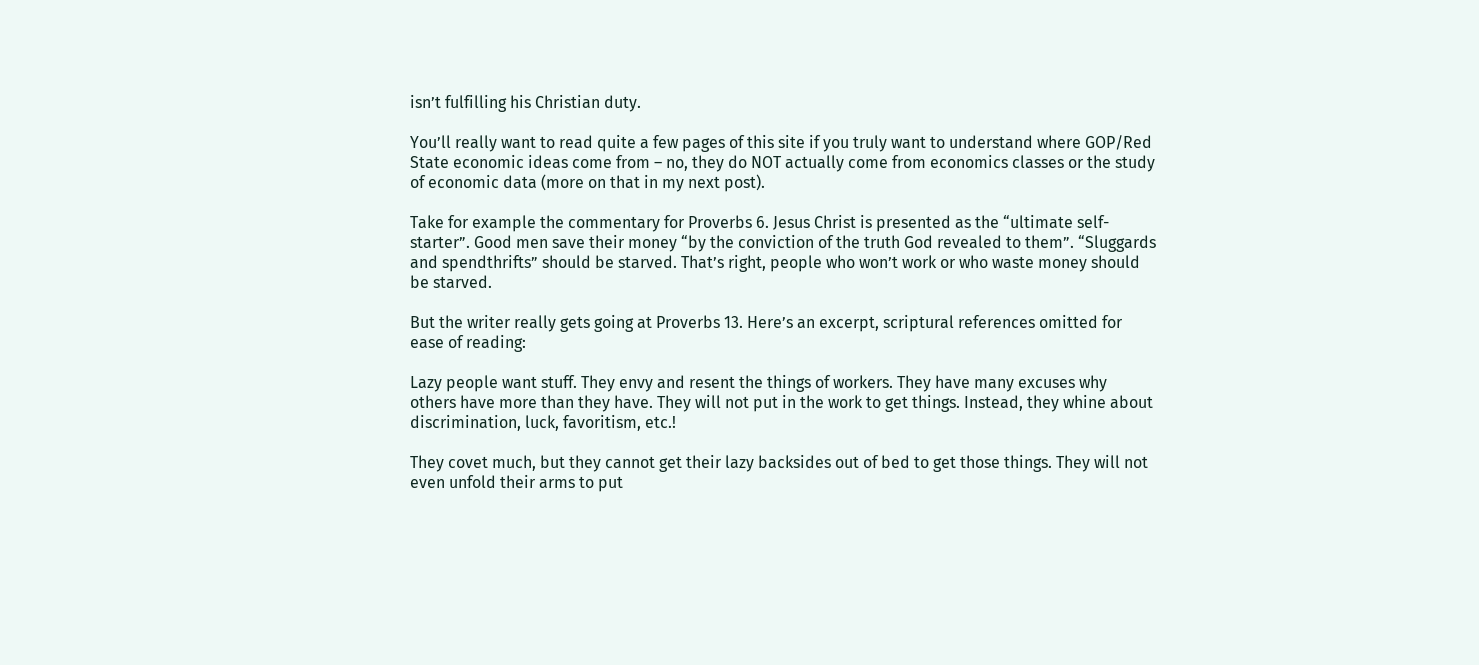isn’t fulfilling his Christian duty.

You’ll really want to read quite a few pages of this site if you truly want to understand where GOP/Red State economic ideas come from – no, they do NOT actually come from economics classes or the study of economic data (more on that in my next post).

Take for example the commentary for Proverbs 6. Jesus Christ is presented as the “ultimate self-starter”. Good men save their money “by the conviction of the truth God revealed to them”. “Sluggards and spendthrifts” should be starved. That’s right, people who won’t work or who waste money should be starved.

But the writer really gets going at Proverbs 13. Here’s an excerpt, scriptural references omitted for ease of reading:

Lazy people want stuff. They envy and resent the things of workers. They have many excuses why others have more than they have. They will not put in the work to get things. Instead, they whine about discrimination, luck, favoritism, etc.!

They covet much, but they cannot get their lazy backsides out of bed to get those things. They will not even unfold their arms to put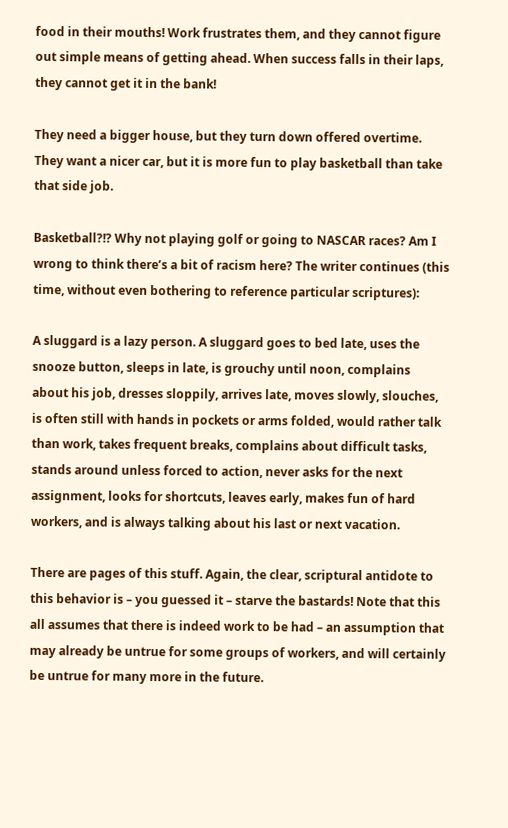food in their mouths! Work frustrates them, and they cannot figure out simple means of getting ahead. When success falls in their laps, they cannot get it in the bank!

They need a bigger house, but they turn down offered overtime. They want a nicer car, but it is more fun to play basketball than take that side job.

Basketball?!? Why not playing golf or going to NASCAR races? Am I wrong to think there’s a bit of racism here? The writer continues (this time, without even bothering to reference particular scriptures):

A sluggard is a lazy person. A sluggard goes to bed late, uses the snooze button, sleeps in late, is grouchy until noon, complains about his job, dresses sloppily, arrives late, moves slowly, slouches, is often still with hands in pockets or arms folded, would rather talk than work, takes frequent breaks, complains about difficult tasks, stands around unless forced to action, never asks for the next assignment, looks for shortcuts, leaves early, makes fun of hard workers, and is always talking about his last or next vacation.

There are pages of this stuff. Again, the clear, scriptural antidote to this behavior is – you guessed it – starve the bastards! Note that this all assumes that there is indeed work to be had – an assumption that may already be untrue for some groups of workers, and will certainly be untrue for many more in the future.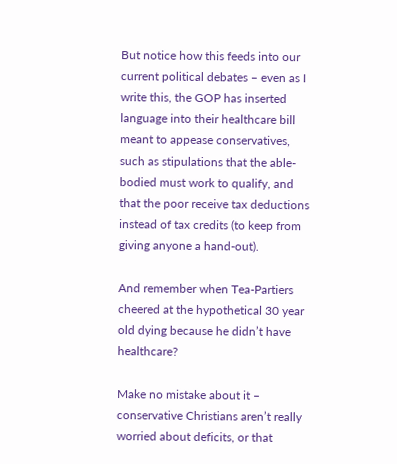But notice how this feeds into our current political debates – even as I write this, the GOP has inserted language into their healthcare bill meant to appease conservatives, such as stipulations that the able-bodied must work to qualify, and that the poor receive tax deductions instead of tax credits (to keep from giving anyone a hand-out).

And remember when Tea-Partiers cheered at the hypothetical 30 year old dying because he didn’t have healthcare?

Make no mistake about it – conservative Christians aren’t really worried about deficits, or that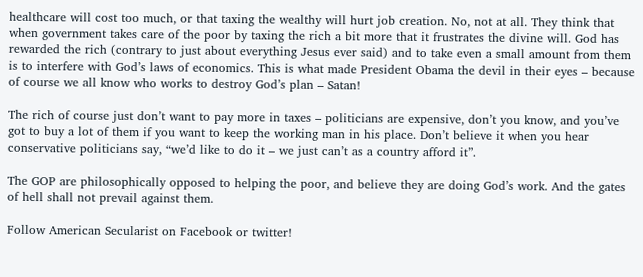healthcare will cost too much, or that taxing the wealthy will hurt job creation. No, not at all. They think that when government takes care of the poor by taxing the rich a bit more that it frustrates the divine will. God has rewarded the rich (contrary to just about everything Jesus ever said) and to take even a small amount from them is to interfere with God’s laws of economics. This is what made President Obama the devil in their eyes – because of course we all know who works to destroy God’s plan – Satan!

The rich of course just don’t want to pay more in taxes – politicians are expensive, don’t you know, and you’ve got to buy a lot of them if you want to keep the working man in his place. Don’t believe it when you hear conservative politicians say, “we’d like to do it – we just can’t as a country afford it”.

The GOP are philosophically opposed to helping the poor, and believe they are doing God’s work. And the gates of hell shall not prevail against them.

Follow American Secularist on Facebook or twitter!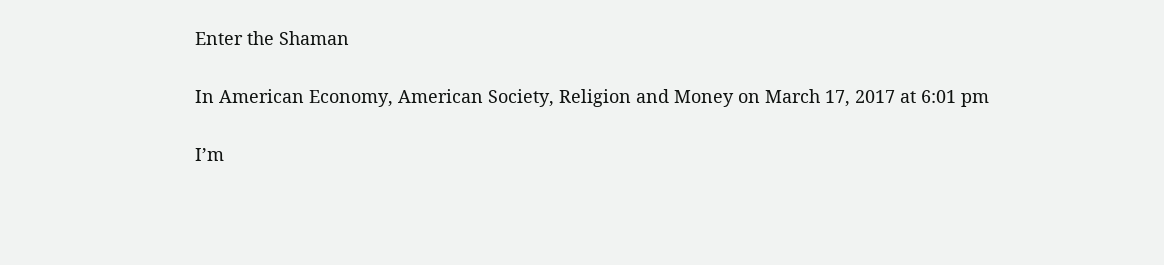Enter the Shaman

In American Economy, American Society, Religion and Money on March 17, 2017 at 6:01 pm

I’m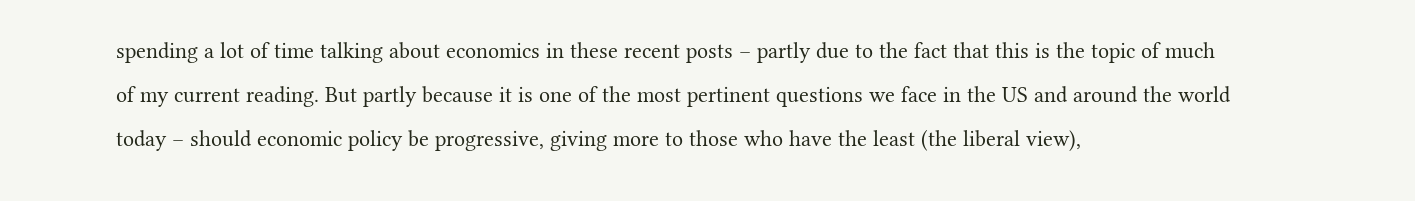spending a lot of time talking about economics in these recent posts – partly due to the fact that this is the topic of much of my current reading. But partly because it is one of the most pertinent questions we face in the US and around the world today – should economic policy be progressive, giving more to those who have the least (the liberal view),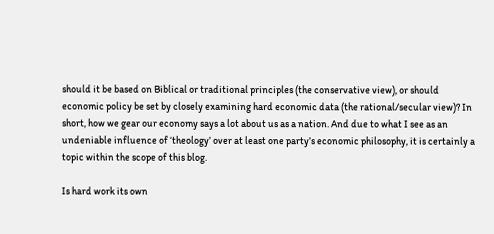should it be based on Biblical or traditional principles (the conservative view), or should economic policy be set by closely examining hard economic data (the rational/secular view)? In short, how we gear our economy says a lot about us as a nation. And due to what I see as an undeniable influence of ‘theology’ over at least one party’s economic philosophy, it is certainly a topic within the scope of this blog.

Is hard work its own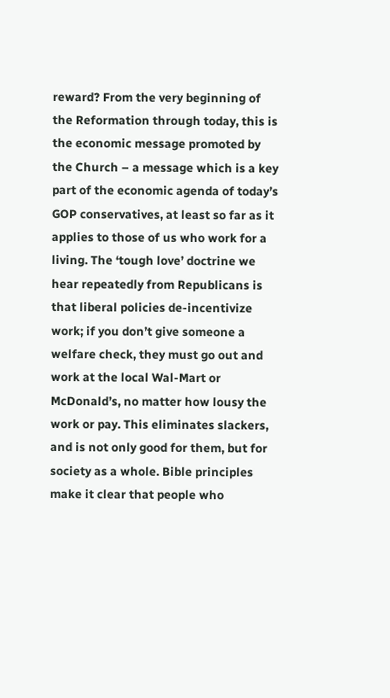reward? From the very beginning of the Reformation through today, this is the economic message promoted by the Church – a message which is a key part of the economic agenda of today’s GOP conservatives, at least so far as it applies to those of us who work for a living. The ‘tough love’ doctrine we hear repeatedly from Republicans is that liberal policies de-incentivize work; if you don’t give someone a welfare check, they must go out and work at the local Wal-Mart or McDonald’s, no matter how lousy the work or pay. This eliminates slackers, and is not only good for them, but for society as a whole. Bible principles make it clear that people who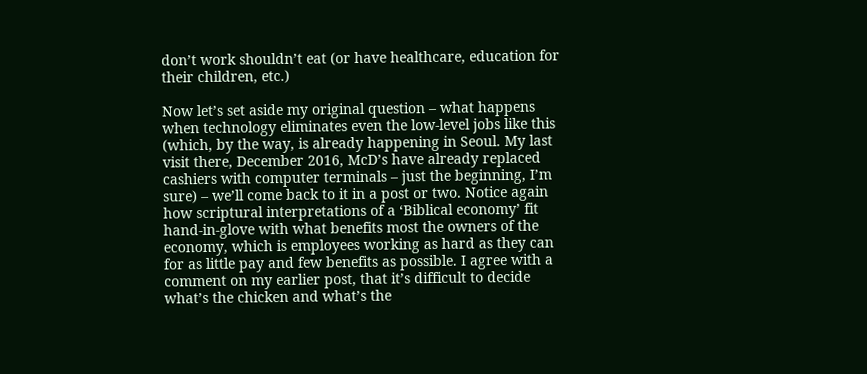don’t work shouldn’t eat (or have healthcare, education for their children, etc.)

Now let’s set aside my original question – what happens when technology eliminates even the low-level jobs like this (which, by the way, is already happening in Seoul. My last visit there, December 2016, McD’s have already replaced cashiers with computer terminals – just the beginning, I’m sure) – we’ll come back to it in a post or two. Notice again how scriptural interpretations of a ‘Biblical economy’ fit hand-in-glove with what benefits most the owners of the economy, which is employees working as hard as they can for as little pay and few benefits as possible. I agree with a comment on my earlier post, that it’s difficult to decide what’s the chicken and what’s the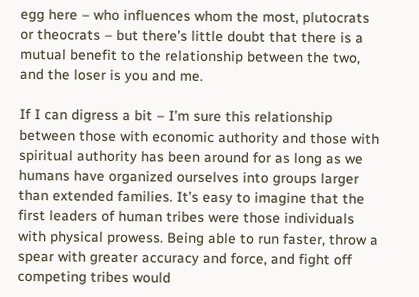egg here – who influences whom the most, plutocrats or theocrats – but there’s little doubt that there is a mutual benefit to the relationship between the two, and the loser is you and me.

If I can digress a bit – I’m sure this relationship between those with economic authority and those with spiritual authority has been around for as long as we humans have organized ourselves into groups larger than extended families. It’s easy to imagine that the first leaders of human tribes were those individuals with physical prowess. Being able to run faster, throw a spear with greater accuracy and force, and fight off competing tribes would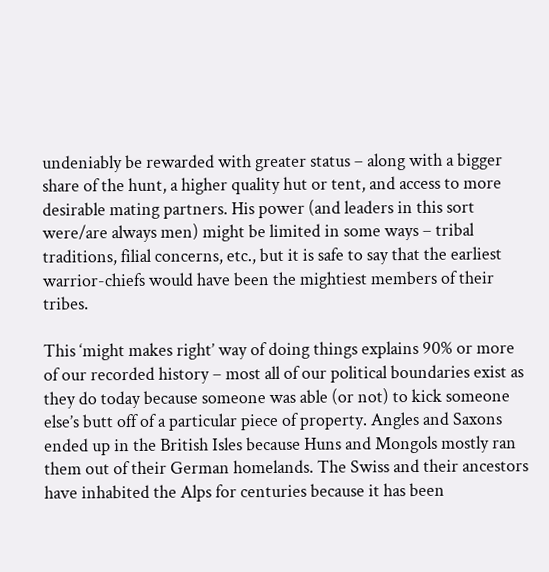undeniably be rewarded with greater status – along with a bigger share of the hunt, a higher quality hut or tent, and access to more desirable mating partners. His power (and leaders in this sort were/are always men) might be limited in some ways – tribal traditions, filial concerns, etc., but it is safe to say that the earliest warrior-chiefs would have been the mightiest members of their tribes.

This ‘might makes right’ way of doing things explains 90% or more of our recorded history – most all of our political boundaries exist as they do today because someone was able (or not) to kick someone else’s butt off of a particular piece of property. Angles and Saxons ended up in the British Isles because Huns and Mongols mostly ran them out of their German homelands. The Swiss and their ancestors have inhabited the Alps for centuries because it has been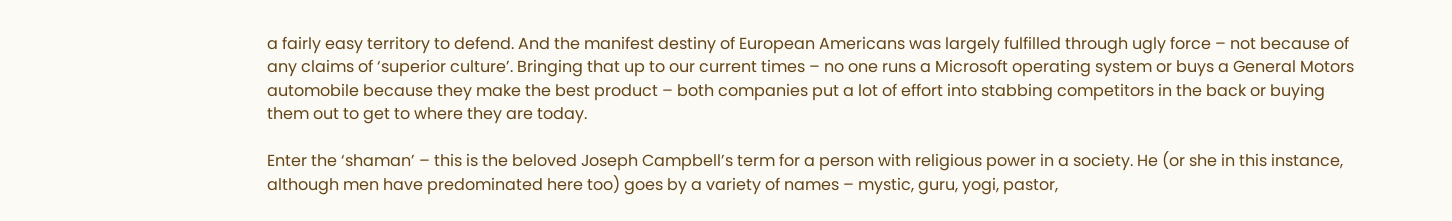a fairly easy territory to defend. And the manifest destiny of European Americans was largely fulfilled through ugly force – not because of any claims of ‘superior culture’. Bringing that up to our current times – no one runs a Microsoft operating system or buys a General Motors automobile because they make the best product – both companies put a lot of effort into stabbing competitors in the back or buying them out to get to where they are today.

Enter the ‘shaman’ – this is the beloved Joseph Campbell’s term for a person with religious power in a society. He (or she in this instance, although men have predominated here too) goes by a variety of names – mystic, guru, yogi, pastor,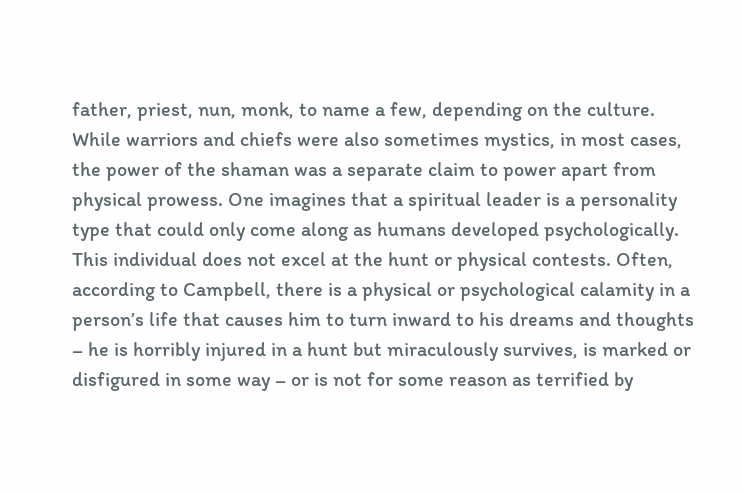father, priest, nun, monk, to name a few, depending on the culture. While warriors and chiefs were also sometimes mystics, in most cases, the power of the shaman was a separate claim to power apart from physical prowess. One imagines that a spiritual leader is a personality type that could only come along as humans developed psychologically. This individual does not excel at the hunt or physical contests. Often, according to Campbell, there is a physical or psychological calamity in a person’s life that causes him to turn inward to his dreams and thoughts – he is horribly injured in a hunt but miraculously survives, is marked or disfigured in some way – or is not for some reason as terrified by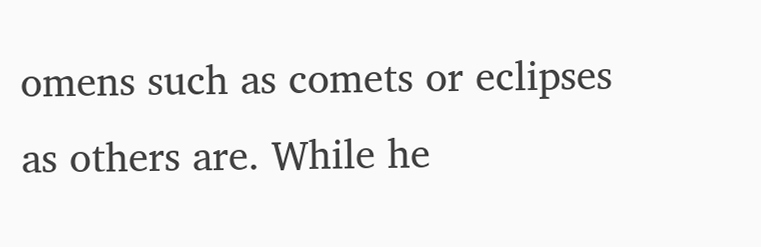omens such as comets or eclipses as others are. While he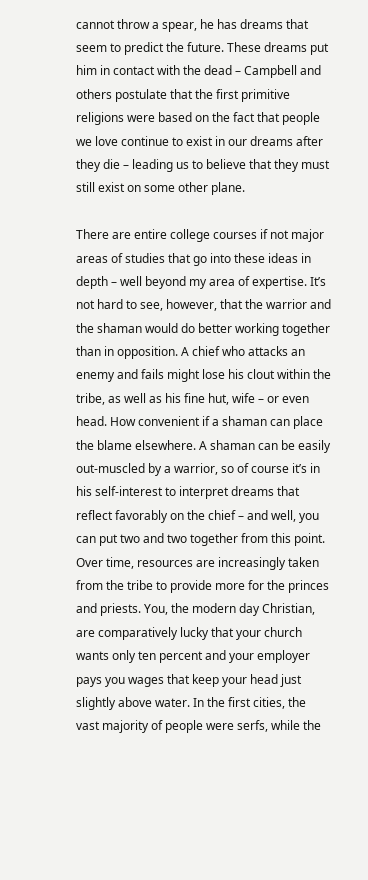cannot throw a spear, he has dreams that seem to predict the future. These dreams put him in contact with the dead – Campbell and others postulate that the first primitive religions were based on the fact that people we love continue to exist in our dreams after they die – leading us to believe that they must still exist on some other plane.

There are entire college courses if not major areas of studies that go into these ideas in depth – well beyond my area of expertise. It’s not hard to see, however, that the warrior and the shaman would do better working together than in opposition. A chief who attacks an enemy and fails might lose his clout within the tribe, as well as his fine hut, wife – or even head. How convenient if a shaman can place the blame elsewhere. A shaman can be easily out-muscled by a warrior, so of course it’s in his self-interest to interpret dreams that reflect favorably on the chief – and well, you can put two and two together from this point. Over time, resources are increasingly taken from the tribe to provide more for the princes and priests. You, the modern day Christian, are comparatively lucky that your church wants only ten percent and your employer pays you wages that keep your head just slightly above water. In the first cities, the vast majority of people were serfs, while the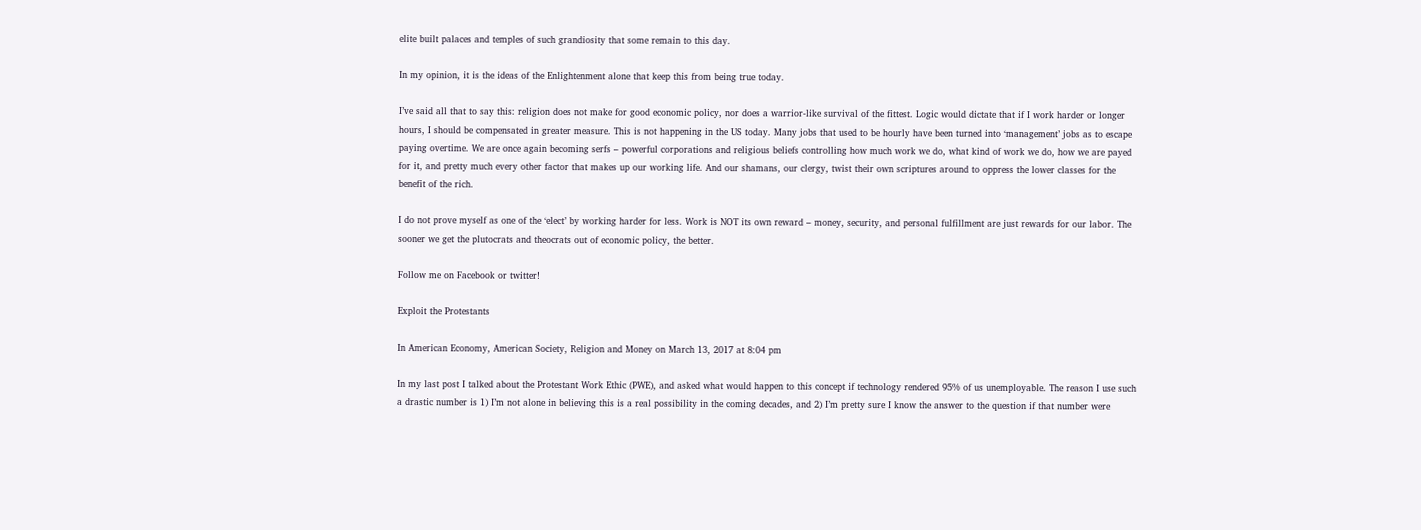elite built palaces and temples of such grandiosity that some remain to this day.

In my opinion, it is the ideas of the Enlightenment alone that keep this from being true today.

I’ve said all that to say this: religion does not make for good economic policy, nor does a warrior-like survival of the fittest. Logic would dictate that if I work harder or longer hours, I should be compensated in greater measure. This is not happening in the US today. Many jobs that used to be hourly have been turned into ‘management’ jobs as to escape paying overtime. We are once again becoming serfs – powerful corporations and religious beliefs controlling how much work we do, what kind of work we do, how we are payed for it, and pretty much every other factor that makes up our working life. And our shamans, our clergy, twist their own scriptures around to oppress the lower classes for the benefit of the rich.

I do not prove myself as one of the ‘elect’ by working harder for less. Work is NOT its own reward – money, security, and personal fulfillment are just rewards for our labor. The sooner we get the plutocrats and theocrats out of economic policy, the better.

Follow me on Facebook or twitter!

Exploit the Protestants

In American Economy, American Society, Religion and Money on March 13, 2017 at 8:04 pm

In my last post I talked about the Protestant Work Ethic (PWE), and asked what would happen to this concept if technology rendered 95% of us unemployable. The reason I use such a drastic number is 1) I’m not alone in believing this is a real possibility in the coming decades, and 2) I’m pretty sure I know the answer to the question if that number were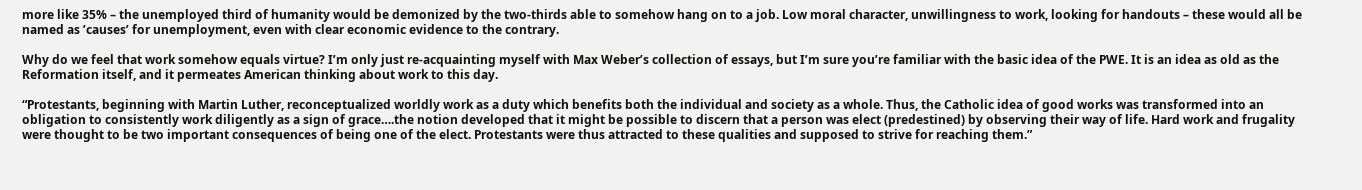more like 35% – the unemployed third of humanity would be demonized by the two-thirds able to somehow hang on to a job. Low moral character, unwillingness to work, looking for handouts – these would all be named as ’causes’ for unemployment, even with clear economic evidence to the contrary.

Why do we feel that work somehow equals virtue? I’m only just re-acquainting myself with Max Weber’s collection of essays, but I’m sure you’re familiar with the basic idea of the PWE. It is an idea as old as the Reformation itself, and it permeates American thinking about work to this day.

“Protestants, beginning with Martin Luther, reconceptualized worldly work as a duty which benefits both the individual and society as a whole. Thus, the Catholic idea of good works was transformed into an obligation to consistently work diligently as a sign of grace….the notion developed that it might be possible to discern that a person was elect (predestined) by observing their way of life. Hard work and frugality were thought to be two important consequences of being one of the elect. Protestants were thus attracted to these qualities and supposed to strive for reaching them.”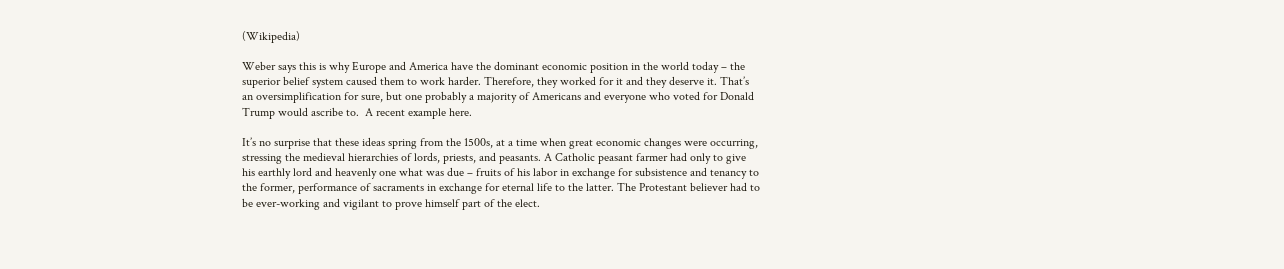(Wikipedia)

Weber says this is why Europe and America have the dominant economic position in the world today – the superior belief system caused them to work harder. Therefore, they worked for it and they deserve it. That’s an oversimplification for sure, but one probably a majority of Americans and everyone who voted for Donald Trump would ascribe to.  A recent example here.

It’s no surprise that these ideas spring from the 1500s, at a time when great economic changes were occurring, stressing the medieval hierarchies of lords, priests, and peasants. A Catholic peasant farmer had only to give his earthly lord and heavenly one what was due – fruits of his labor in exchange for subsistence and tenancy to the former, performance of sacraments in exchange for eternal life to the latter. The Protestant believer had to be ever-working and vigilant to prove himself part of the elect.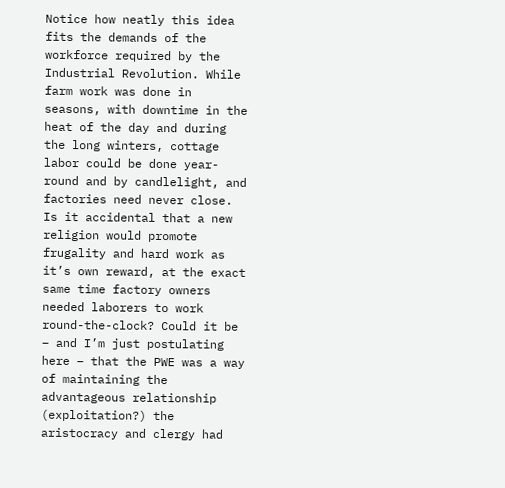Notice how neatly this idea fits the demands of the workforce required by the Industrial Revolution. While farm work was done in seasons, with downtime in the heat of the day and during the long winters, cottage labor could be done year-round and by candlelight, and factories need never close. Is it accidental that a new religion would promote frugality and hard work as it’s own reward, at the exact same time factory owners needed laborers to work round-the-clock? Could it be – and I’m just postulating here – that the PWE was a way of maintaining the advantageous relationship (exploitation?) the aristocracy and clergy had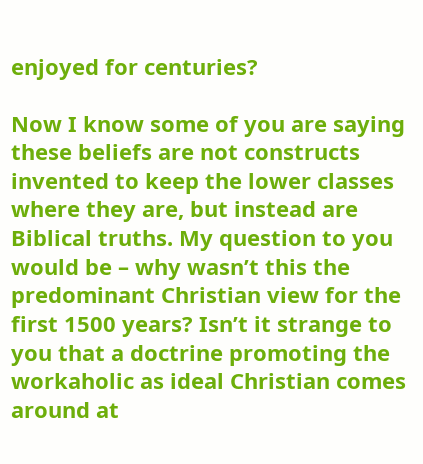enjoyed for centuries?

Now I know some of you are saying these beliefs are not constructs invented to keep the lower classes where they are, but instead are Biblical truths. My question to you would be – why wasn’t this the predominant Christian view for the first 1500 years? Isn’t it strange to you that a doctrine promoting the workaholic as ideal Christian comes around at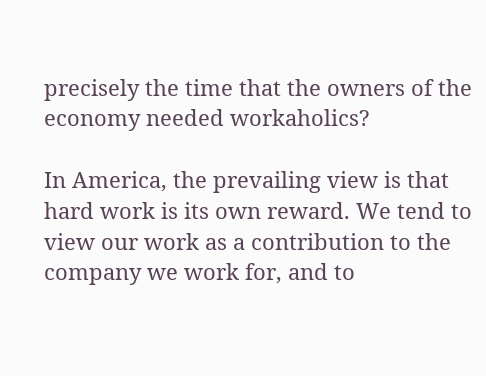precisely the time that the owners of the economy needed workaholics?

In America, the prevailing view is that hard work is its own reward. We tend to view our work as a contribution to the company we work for, and to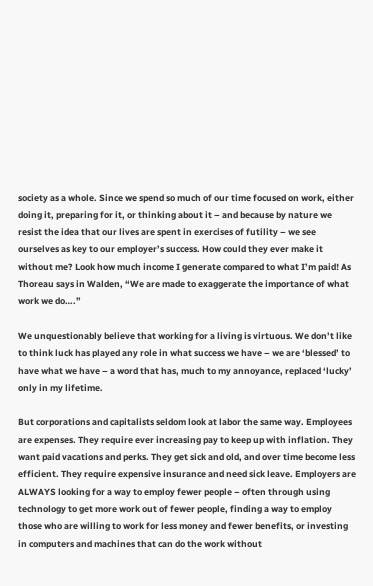society as a whole. Since we spend so much of our time focused on work, either doing it, preparing for it, or thinking about it – and because by nature we resist the idea that our lives are spent in exercises of futility – we see ourselves as key to our employer’s success. How could they ever make it without me? Look how much income I generate compared to what I’m paid! As Thoreau says in Walden, “We are made to exaggerate the importance of what work we do….”

We unquestionably believe that working for a living is virtuous. We don’t like to think luck has played any role in what success we have – we are ‘blessed’ to have what we have – a word that has, much to my annoyance, replaced ‘lucky’ only in my lifetime.

But corporations and capitalists seldom look at labor the same way. Employees are expenses. They require ever increasing pay to keep up with inflation. They want paid vacations and perks. They get sick and old, and over time become less efficient. They require expensive insurance and need sick leave. Employers are ALWAYS looking for a way to employ fewer people – often through using technology to get more work out of fewer people, finding a way to employ those who are willing to work for less money and fewer benefits, or investing in computers and machines that can do the work without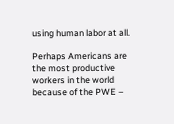using human labor at all.

Perhaps Americans are the most productive workers in the world because of the PWE –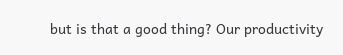but is that a good thing? Our productivity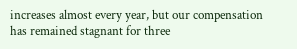increases almost every year, but our compensation has remained stagnant for three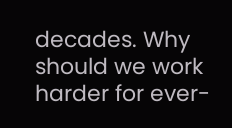decades. Why should we work harder for ever-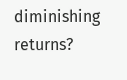diminishing returns?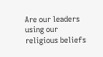Are our leaders using our religious beliefs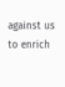against us to enrich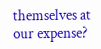themselves at our expense?